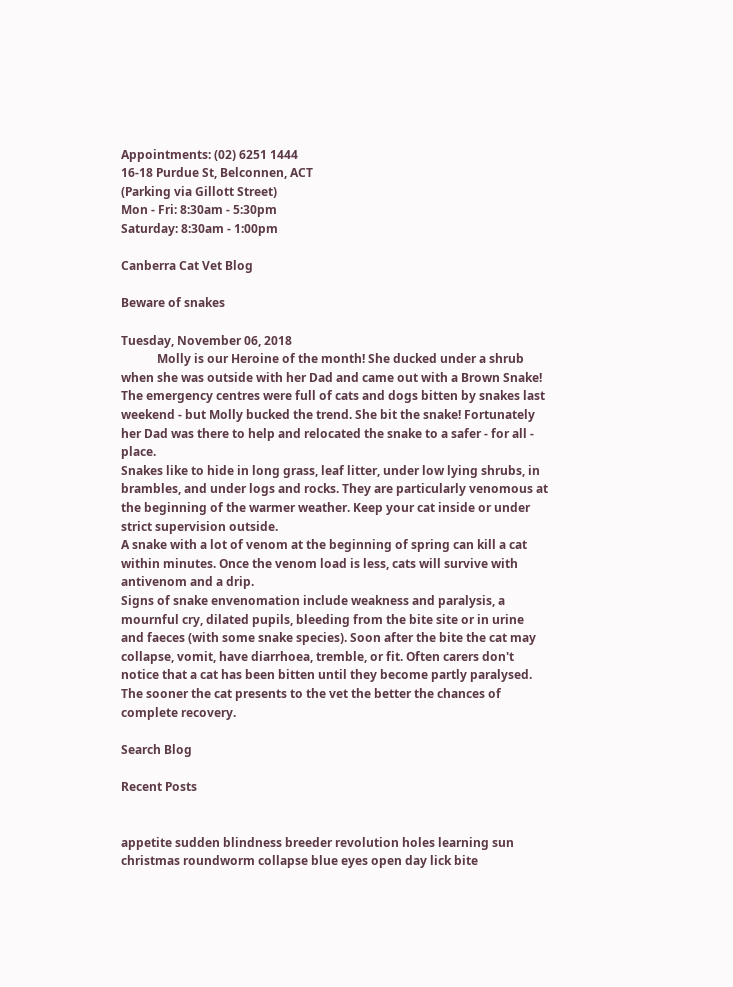Appointments: (02) 6251 1444
16-18 Purdue St, Belconnen, ACT
(Parking via Gillott Street)
Mon - Fri: 8:30am - 5:30pm
Saturday: 8:30am - 1:00pm

Canberra Cat Vet Blog

Beware of snakes

Tuesday, November 06, 2018
            Molly is our Heroine of the month! She ducked under a shrub when she was outside with her Dad and came out with a Brown Snake!
The emergency centres were full of cats and dogs bitten by snakes last weekend - but Molly bucked the trend. She bit the snake! Fortunately her Dad was there to help and relocated the snake to a safer - for all - place.
Snakes like to hide in long grass, leaf litter, under low lying shrubs, in brambles, and under logs and rocks. They are particularly venomous at the beginning of the warmer weather. Keep your cat inside or under strict supervision outside.
A snake with a lot of venom at the beginning of spring can kill a cat within minutes. Once the venom load is less, cats will survive with antivenom and a drip.
Signs of snake envenomation include weakness and paralysis, a mournful cry, dilated pupils, bleeding from the bite site or in urine and faeces (with some snake species). Soon after the bite the cat may collapse, vomit, have diarrhoea, tremble, or fit. Often carers don't notice that a cat has been bitten until they become partly paralysed.
The sooner the cat presents to the vet the better the chances of complete recovery.

Search Blog

Recent Posts


appetite sudden blindness breeder revolution holes learning sun christmas roundworm collapse blue eyes open day lick bite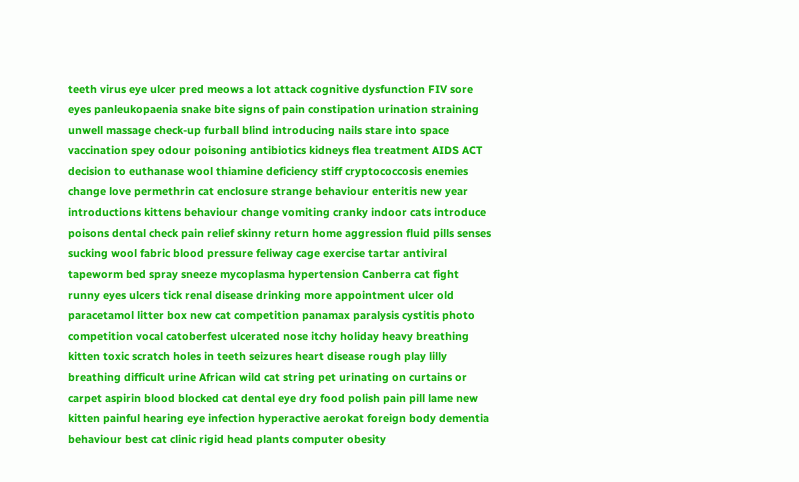teeth virus eye ulcer pred meows a lot attack cognitive dysfunction FIV sore eyes panleukopaenia snake bite signs of pain constipation urination straining unwell massage check-up furball blind introducing nails stare into space vaccination spey odour poisoning antibiotics kidneys flea treatment AIDS ACT decision to euthanase wool thiamine deficiency stiff cryptococcosis enemies change love permethrin cat enclosure strange behaviour enteritis new year introductions kittens behaviour change vomiting cranky indoor cats introduce poisons dental check pain relief skinny return home aggression fluid pills senses sucking wool fabric blood pressure feliway cage exercise tartar antiviral tapeworm bed spray sneeze mycoplasma hypertension Canberra cat fight runny eyes ulcers tick renal disease drinking more appointment ulcer old paracetamol litter box new cat competition panamax paralysis cystitis photo competition vocal catoberfest ulcerated nose itchy holiday heavy breathing kitten toxic scratch holes in teeth seizures heart disease rough play lilly breathing difficult urine African wild cat string pet urinating on curtains or carpet aspirin blood blocked cat dental eye dry food polish pain pill lame new kitten painful hearing eye infection hyperactive aerokat foreign body dementia behaviour best cat clinic rigid head plants computer obesity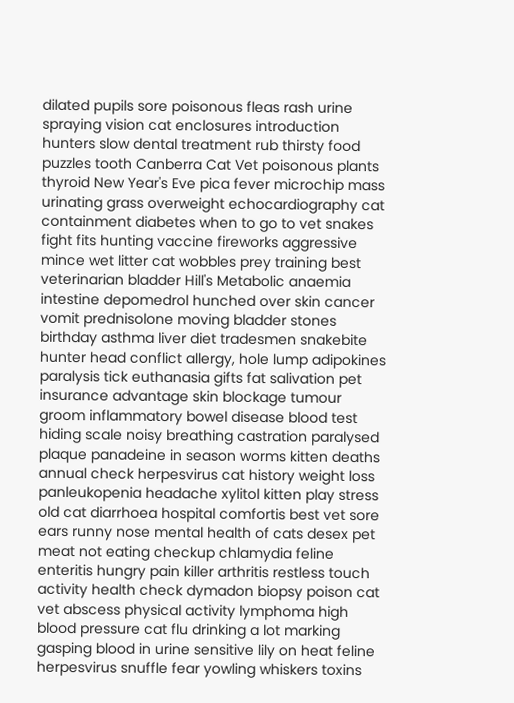dilated pupils sore poisonous fleas rash urine spraying vision cat enclosures introduction hunters slow dental treatment rub thirsty food puzzles tooth Canberra Cat Vet poisonous plants thyroid New Year's Eve pica fever microchip mass urinating grass overweight echocardiography cat containment diabetes when to go to vet snakes fight fits hunting vaccine fireworks aggressive mince wet litter cat wobbles prey training best veterinarian bladder Hill's Metabolic anaemia intestine depomedrol hunched over skin cancer vomit prednisolone moving bladder stones birthday asthma liver diet tradesmen snakebite hunter head conflict allergy, hole lump adipokines paralysis tick euthanasia gifts fat salivation pet insurance advantage skin blockage tumour groom inflammatory bowel disease blood test hiding scale noisy breathing castration paralysed plaque panadeine in season worms kitten deaths annual check herpesvirus cat history weight loss panleukopenia headache xylitol kitten play stress old cat diarrhoea hospital comfortis best vet sore ears runny nose mental health of cats desex pet meat not eating checkup chlamydia feline enteritis hungry pain killer arthritis restless touch activity health check dymadon biopsy poison cat vet abscess physical activity lymphoma high blood pressure cat flu drinking a lot marking gasping blood in urine sensitive lily on heat feline herpesvirus snuffle fear yowling whiskers toxins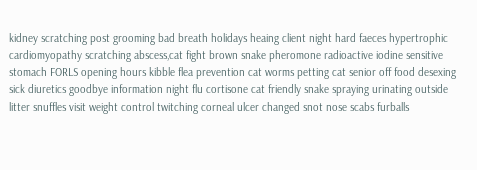kidney scratching post grooming bad breath holidays heaing client night hard faeces hypertrophic cardiomyopathy scratching abscess,cat fight brown snake pheromone radioactive iodine sensitive stomach FORLS opening hours kibble flea prevention cat worms petting cat senior off food desexing sick diuretics goodbye information night flu cortisone cat friendly snake spraying urinating outside litter snuffles visit weight control twitching corneal ulcer changed snot nose scabs furballs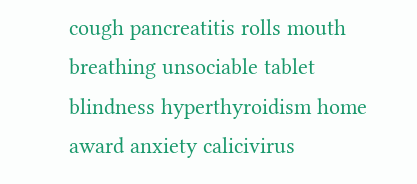cough pancreatitis rolls mouth breathing unsociable tablet blindness hyperthyroidism home award anxiety calicivirus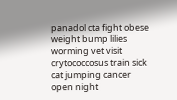panadol cta fight obese weight bump lilies worming vet visit crytococcosus train sick cat jumping cancer open night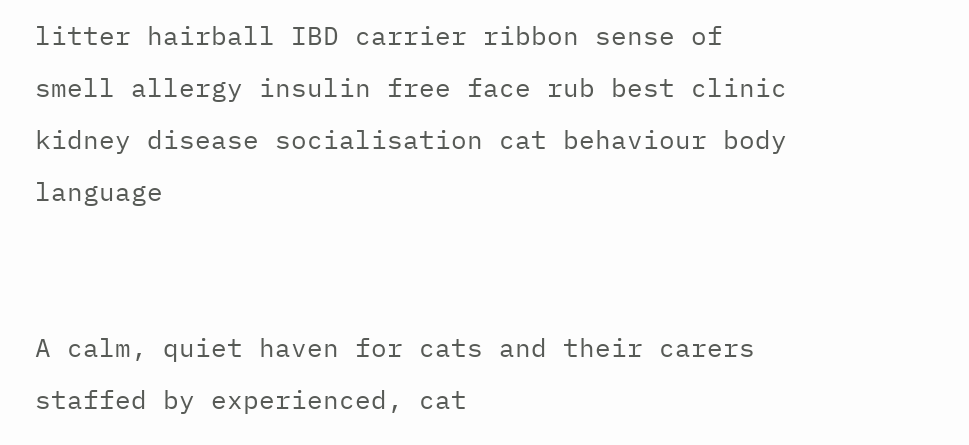litter hairball IBD carrier ribbon sense of smell allergy insulin free face rub best clinic kidney disease socialisation cat behaviour body language


A calm, quiet haven for cats and their carers staffed by experienced, cat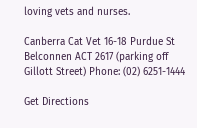loving vets and nurses.

Canberra Cat Vet 16-18 Purdue St Belconnen ACT 2617 (parking off Gillott Street) Phone: (02) 6251-1444

Get Directions